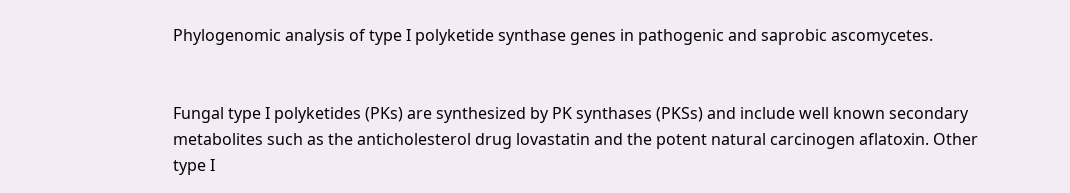Phylogenomic analysis of type I polyketide synthase genes in pathogenic and saprobic ascomycetes.


Fungal type I polyketides (PKs) are synthesized by PK synthases (PKSs) and include well known secondary metabolites such as the anticholesterol drug lovastatin and the potent natural carcinogen aflatoxin. Other type I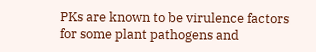PKs are known to be virulence factors for some plant pathogens and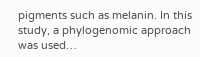pigments such as melanin. In this study, a phylogenomic approach was used…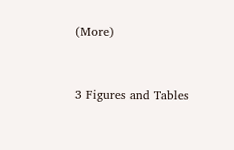(More)


3 Figures and Tables